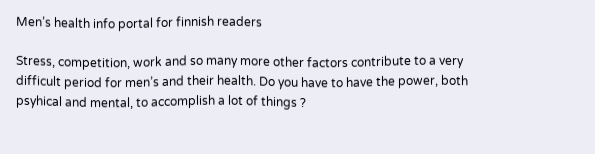Men’s health info portal for finnish readers

Stress, competition, work and so many more other factors contribute to a very difficult period for men’s and their health. Do you have to have the power, both psyhical and mental, to accomplish a lot of things ?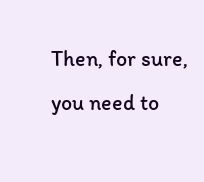Then, for sure, you need to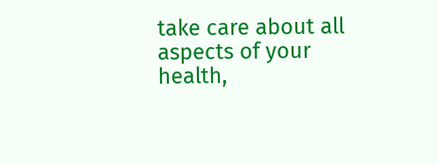take care about all aspects of your health,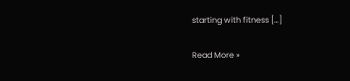starting with fitness […]

Read More »